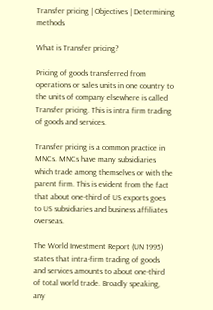Transfer pricing | Objectives | Determining methods

What is Transfer pricing?

Pricing of goods transferred from operations or sales units in one country to the units of company elsewhere is called Transfer pricing. This is intra firm trading of goods and services.

Transfer pricing is a common practice in MNCs. MNCs have many subsidiaries which trade among themselves or with the parent firm. This is evident from the fact that about one-third of US exports goes to US subsidiaries and business affiliates overseas.

The World Investment Report (UN 1995) states that intra-firm trading of goods and services amounts to about one-third of total world trade. Broadly speaking, any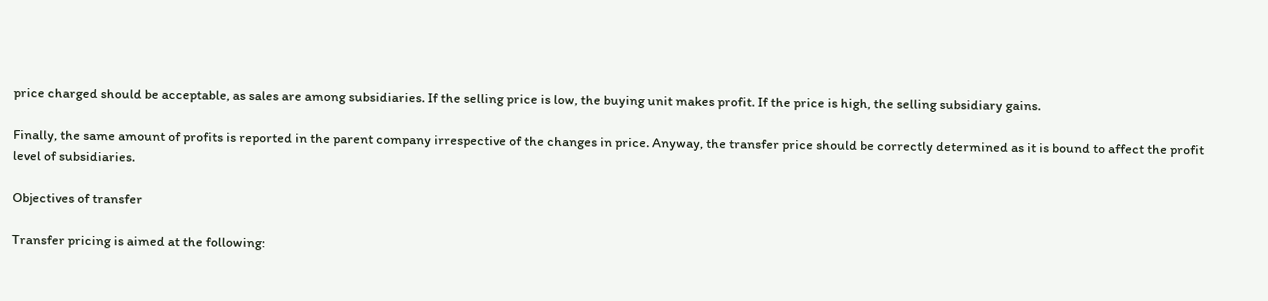price charged should be acceptable, as sales are among subsidiaries. If the selling price is low, the buying unit makes profit. If the price is high, the selling subsidiary gains.

Finally, the same amount of profits is reported in the parent company irrespective of the changes in price. Anyway, the transfer price should be correctly determined as it is bound to affect the profit level of subsidiaries.

Objectives of transfer

Transfer pricing is aimed at the following: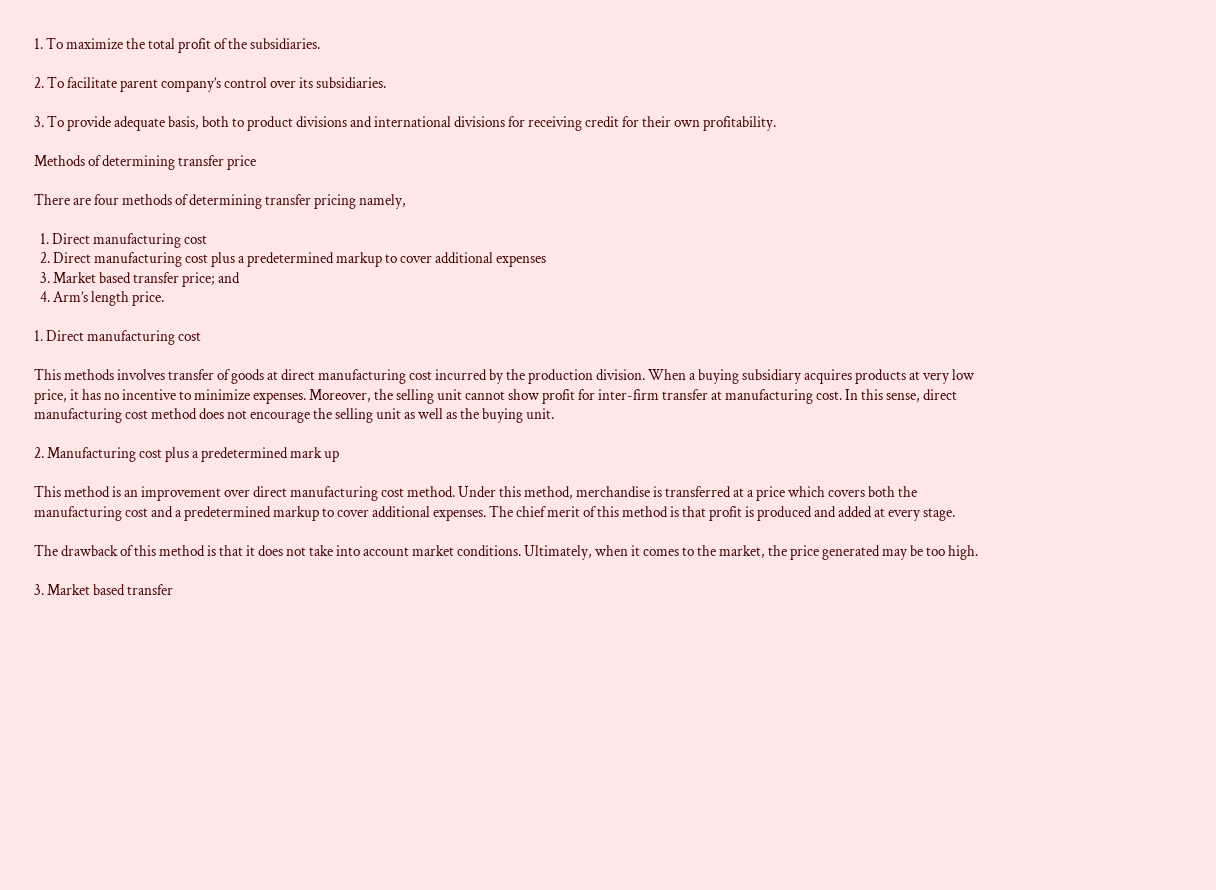1. To maximize the total profit of the subsidiaries.

2. To facilitate parent company’s control over its subsidiaries.

3. To provide adequate basis, both to product divisions and international divisions for receiving credit for their own profitability.

Methods of determining transfer price

There are four methods of determining transfer pricing namely,

  1. Direct manufacturing cost
  2. Direct manufacturing cost plus a predetermined markup to cover additional expenses
  3. Market based transfer price; and
  4. Arm’s length price.

1. Direct manufacturing cost

This methods involves transfer of goods at direct manufacturing cost incurred by the production division. When a buying subsidiary acquires products at very low price, it has no incentive to minimize expenses. Moreover, the selling unit cannot show profit for inter-firm transfer at manufacturing cost. In this sense, direct manufacturing cost method does not encourage the selling unit as well as the buying unit.

2. Manufacturing cost plus a predetermined mark up

This method is an improvement over direct manufacturing cost method. Under this method, merchandise is transferred at a price which covers both the manufacturing cost and a predetermined markup to cover additional expenses. The chief merit of this method is that profit is produced and added at every stage.

The drawback of this method is that it does not take into account market conditions. Ultimately, when it comes to the market, the price generated may be too high.

3. Market based transfer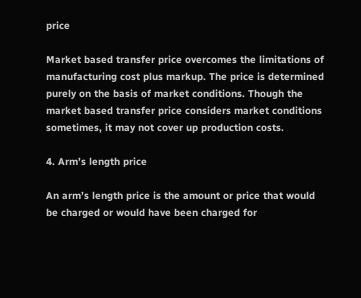price

Market based transfer price overcomes the limitations of manufacturing cost plus markup. The price is determined purely on the basis of market conditions. Though the market based transfer price considers market conditions sometimes, it may not cover up production costs.

4. Arm’s length price

An arm’s length price is the amount or price that would be charged or would have been charged for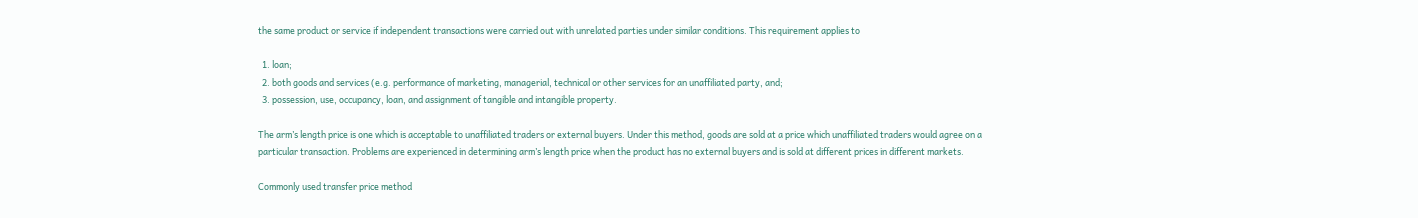the same product or service if independent transactions were carried out with unrelated parties under similar conditions. This requirement applies to

  1. loan;
  2. both goods and services (e.g. performance of marketing, managerial, technical or other services for an unaffiliated party, and;
  3. possession, use, occupancy, loan, and assignment of tangible and intangible property.

The arm’s length price is one which is acceptable to unaffiliated traders or external buyers. Under this method, goods are sold at a price which unaffiliated traders would agree on a particular transaction. Problems are experienced in determining arm’s length price when the product has no external buyers and is sold at different prices in different markets.

Commonly used transfer price method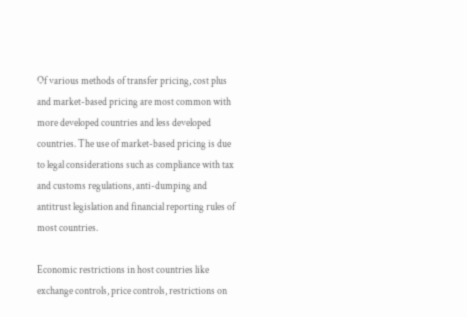Of various methods of transfer pricing, cost plus and market-based pricing are most common with more developed countries and less developed countries. The use of market-based pricing is due to legal considerations such as compliance with tax and customs regulations, anti-dumping and antitrust legislation and financial reporting rules of most countries.

Economic restrictions in host countries like exchange controls, price controls, restrictions on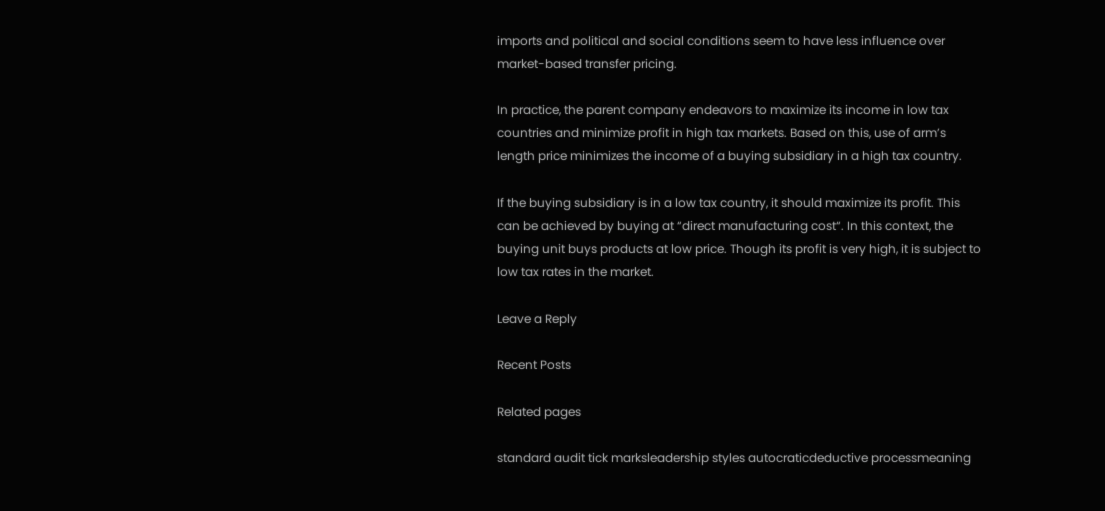imports and political and social conditions seem to have less influence over market-based transfer pricing.

In practice, the parent company endeavors to maximize its income in low tax countries and minimize profit in high tax markets. Based on this, use of arm’s length price minimizes the income of a buying subsidiary in a high tax country.

If the buying subsidiary is in a low tax country, it should maximize its profit. This can be achieved by buying at “direct manufacturing cost“. In this context, the buying unit buys products at low price. Though its profit is very high, it is subject to low tax rates in the market.

Leave a Reply

Recent Posts

Related pages

standard audit tick marksleadership styles autocraticdeductive processmeaning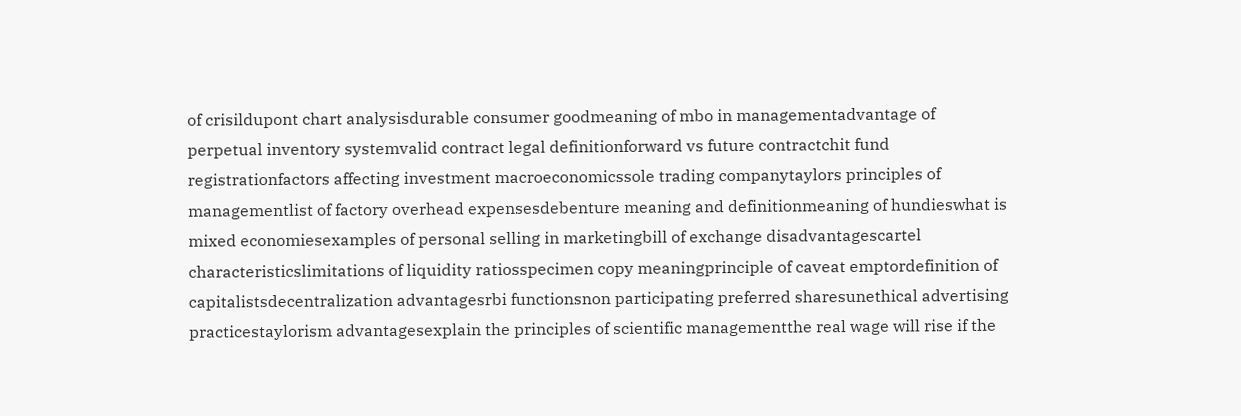of crisildupont chart analysisdurable consumer goodmeaning of mbo in managementadvantage of perpetual inventory systemvalid contract legal definitionforward vs future contractchit fund registrationfactors affecting investment macroeconomicssole trading companytaylors principles of managementlist of factory overhead expensesdebenture meaning and definitionmeaning of hundieswhat is mixed economiesexamples of personal selling in marketingbill of exchange disadvantagescartel characteristicslimitations of liquidity ratiosspecimen copy meaningprinciple of caveat emptordefinition of capitalistsdecentralization advantagesrbi functionsnon participating preferred sharesunethical advertising practicestaylorism advantagesexplain the principles of scientific managementthe real wage will rise if the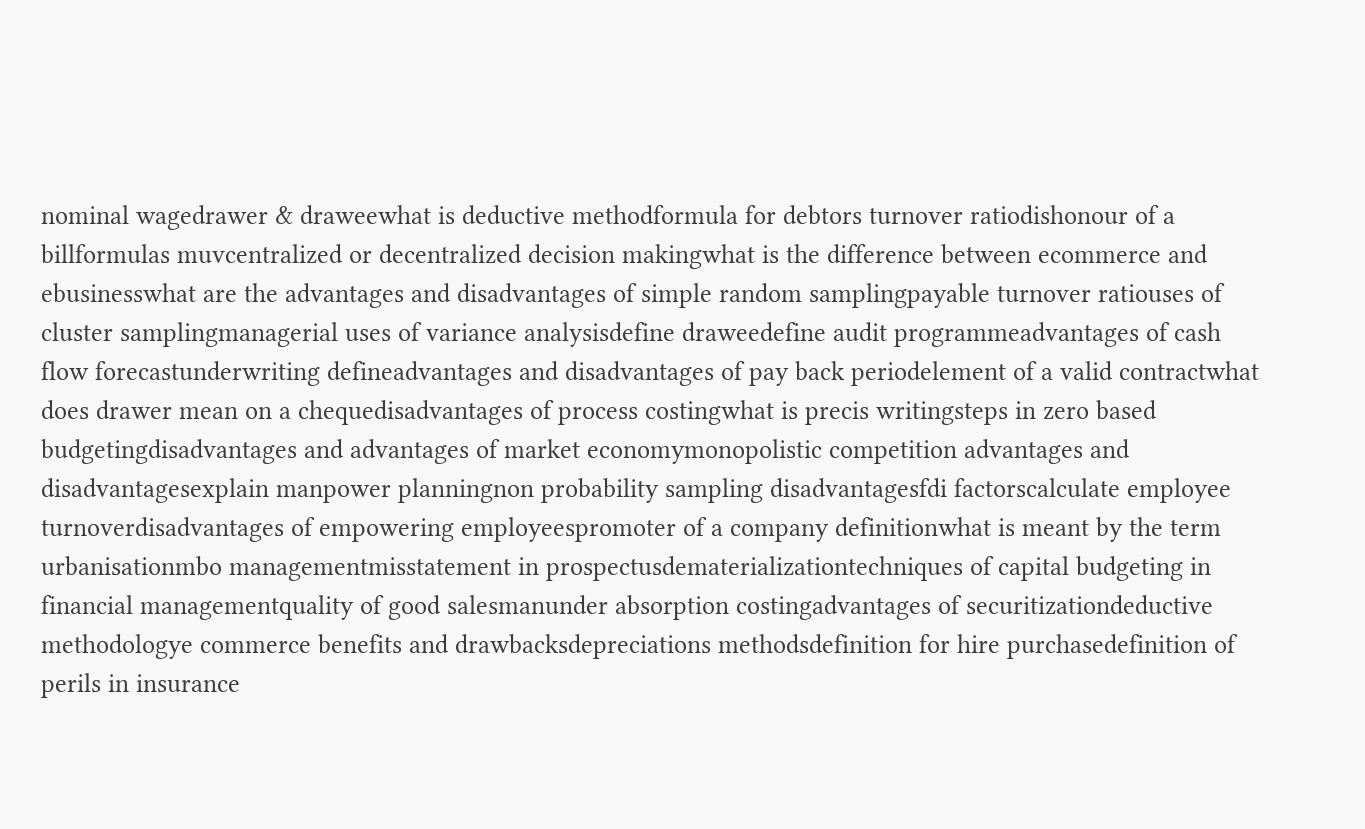nominal wagedrawer & draweewhat is deductive methodformula for debtors turnover ratiodishonour of a billformulas muvcentralized or decentralized decision makingwhat is the difference between ecommerce and ebusinesswhat are the advantages and disadvantages of simple random samplingpayable turnover ratiouses of cluster samplingmanagerial uses of variance analysisdefine draweedefine audit programmeadvantages of cash flow forecastunderwriting defineadvantages and disadvantages of pay back periodelement of a valid contractwhat does drawer mean on a chequedisadvantages of process costingwhat is precis writingsteps in zero based budgetingdisadvantages and advantages of market economymonopolistic competition advantages and disadvantagesexplain manpower planningnon probability sampling disadvantagesfdi factorscalculate employee turnoverdisadvantages of empowering employeespromoter of a company definitionwhat is meant by the term urbanisationmbo managementmisstatement in prospectusdematerializationtechniques of capital budgeting in financial managementquality of good salesmanunder absorption costingadvantages of securitizationdeductive methodologye commerce benefits and drawbacksdepreciations methodsdefinition for hire purchasedefinition of perils in insurance